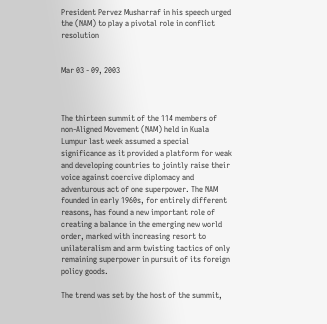President Pervez Musharraf in his speech urged the (NAM) to play a pivotal role in conflict resolution


Mar 03 - 09, 2003



The thirteen summit of the 114 members of non-Aligned Movement (NAM) held in Kuala Lumpur last week assumed a special significance as it provided a platform for weak and developing countries to jointly raise their voice against coercive diplomacy and adventurous act of one superpower. The NAM founded in early 1960s, for entirely different reasons, has found a new important role of creating a balance in the emerging new world order, marked with increasing resort to unilateralism and arm twisting tactics of only remaining superpower in pursuit of its foreign policy goods.

The trend was set by the host of the summit,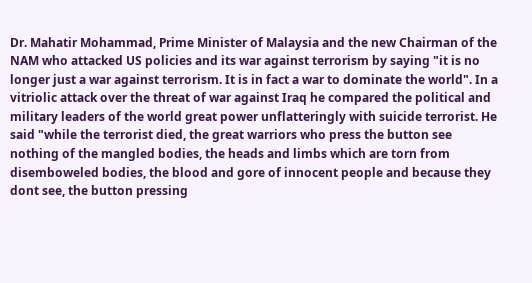Dr. Mahatir Mohammad, Prime Minister of Malaysia and the new Chairman of the NAM who attacked US policies and its war against terrorism by saying "it is no longer just a war against terrorism. It is in fact a war to dominate the world". In a vitriolic attack over the threat of war against Iraq he compared the political and military leaders of the world great power unflatteringly with suicide terrorist. He said "while the terrorist died, the great warriors who press the button see nothing of the mangled bodies, the heads and limbs which are torn from disemboweled bodies, the blood and gore of innocent people and because they dont see, the button pressing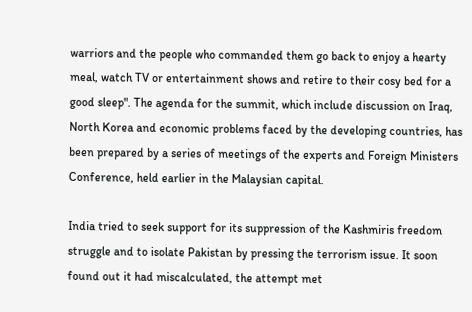warriors and the people who commanded them go back to enjoy a hearty meal, watch TV or entertainment shows and retire to their cosy bed for a good sleep". The agenda for the summit, which include discussion on Iraq, North Korea and economic problems faced by the developing countries, has been prepared by a series of meetings of the experts and Foreign Ministers Conference, held earlier in the Malaysian capital.

India tried to seek support for its suppression of the Kashmiris freedom struggle and to isolate Pakistan by pressing the terrorism issue. It soon found out it had miscalculated, the attempt met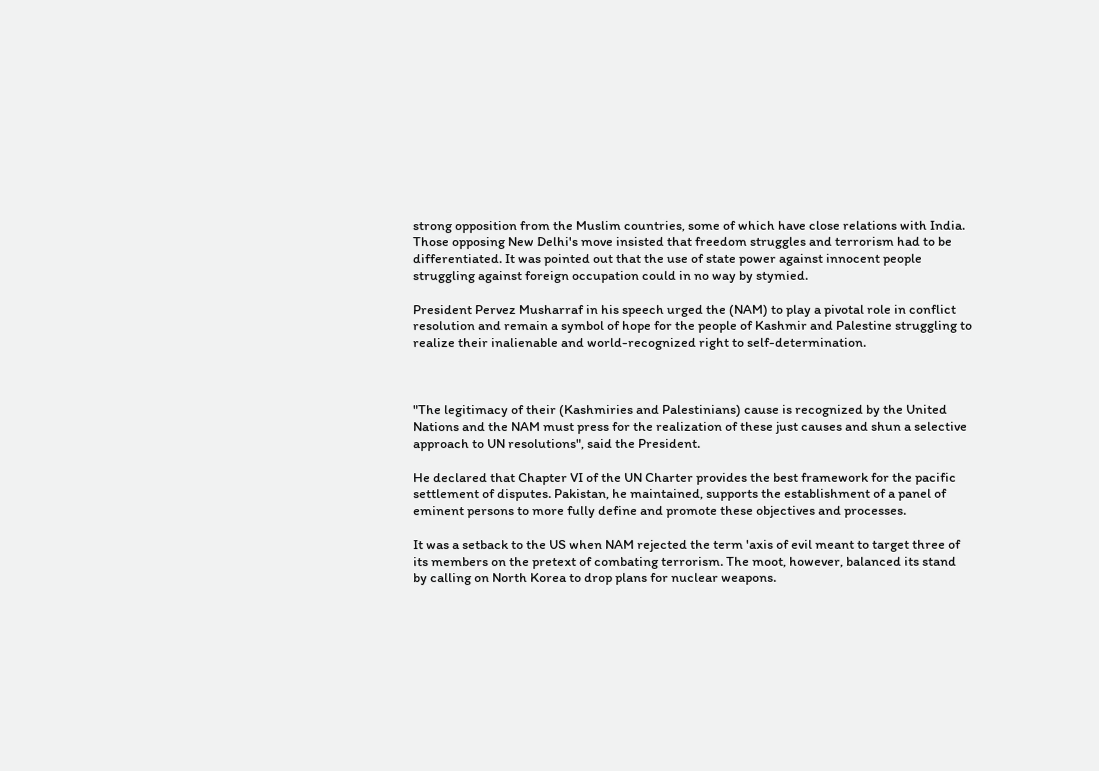strong opposition from the Muslim countries, some of which have close relations with India. Those opposing New Delhi's move insisted that freedom struggles and terrorism had to be differentiated. It was pointed out that the use of state power against innocent people struggling against foreign occupation could in no way by stymied.

President Pervez Musharraf in his speech urged the (NAM) to play a pivotal role in conflict resolution and remain a symbol of hope for the people of Kashmir and Palestine struggling to realize their inalienable and world-recognized right to self-determination.



"The legitimacy of their (Kashmiries and Palestinians) cause is recognized by the United Nations and the NAM must press for the realization of these just causes and shun a selective approach to UN resolutions", said the President.

He declared that Chapter VI of the UN Charter provides the best framework for the pacific settlement of disputes. Pakistan, he maintained, supports the establishment of a panel of eminent persons to more fully define and promote these objectives and processes.

It was a setback to the US when NAM rejected the term 'axis of evil meant to target three of its members on the pretext of combating terrorism. The moot, however, balanced its stand by calling on North Korea to drop plans for nuclear weapons.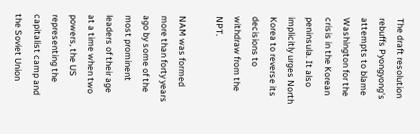The draft resolution rebuffs Pyongyong's attempts to blame Washington for the crisis in the Korean peninsula. It also implicitly urges North Korea to reverse its decisions to withdraw from the NPT.

NAM was formed more than forty years ago by some of the most prominent leaders of their age at a time when two powers, the US representing the capitalist camp and the Soviet Union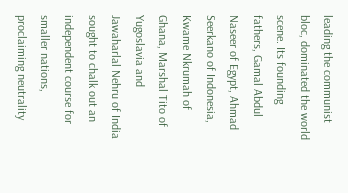leading the communist bloc, dominated the world scene. Its founding fathers, Gamal Abdul Naseer of Egypt, Ahmad Seerkano of Indonesia, Kwame Nkrumah of Ghana, Marshal Tito of Yugoslavia and Jawaharlal Nehru of India sought to chalk out an independent course for smaller nations, proclaiming neutrality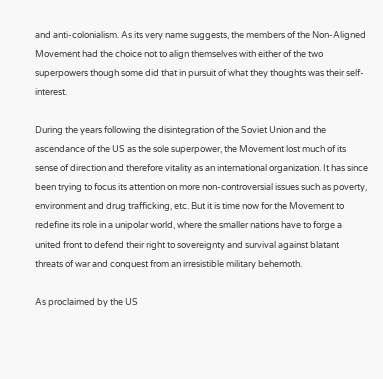and anti-colonialism. As its very name suggests, the members of the Non-Aligned Movement had the choice not to align themselves with either of the two superpowers though some did that in pursuit of what they thoughts was their self-interest.

During the years following the disintegration of the Soviet Union and the ascendance of the US as the sole superpower, the Movement lost much of its sense of direction and therefore vitality as an international organization. It has since been trying to focus its attention on more non-controversial issues such as poverty, environment and drug trafficking, etc. But it is time now for the Movement to redefine its role in a unipolar world, where the smaller nations have to forge a united front to defend their right to sovereignty and survival against blatant threats of war and conquest from an irresistible military behemoth.

As proclaimed by the US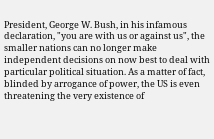President, George W. Bush, in his infamous declaration, "you are with us or against us", the smaller nations can no longer make independent decisions on now best to deal with particular political situation. As a matter of fact, blinded by arrogance of power, the US is even threatening the very existence of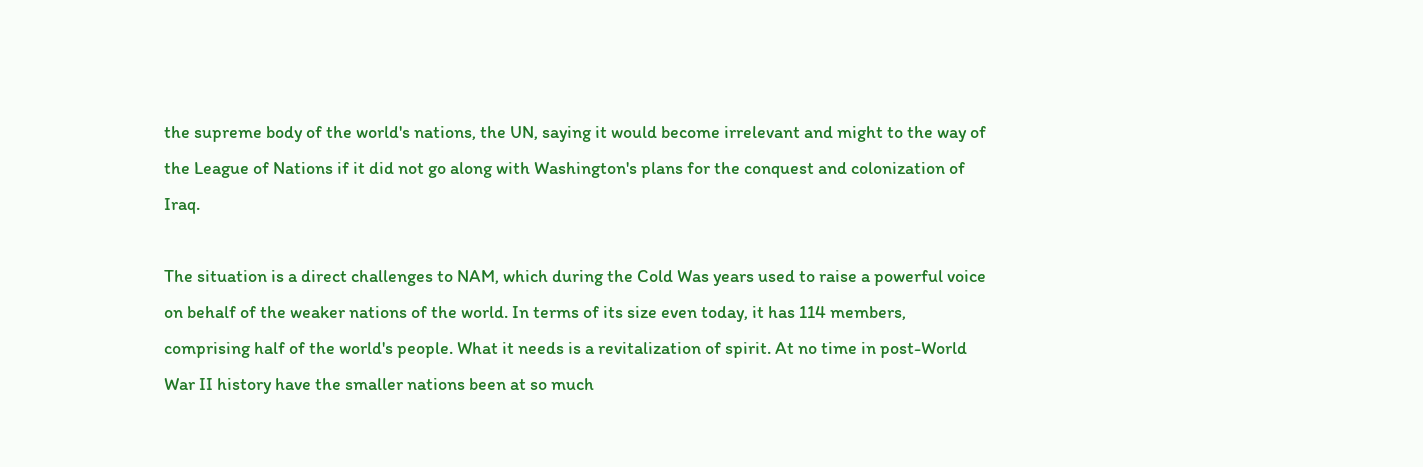the supreme body of the world's nations, the UN, saying it would become irrelevant and might to the way of the League of Nations if it did not go along with Washington's plans for the conquest and colonization of Iraq.

The situation is a direct challenges to NAM, which during the Cold Was years used to raise a powerful voice on behalf of the weaker nations of the world. In terms of its size even today, it has 114 members, comprising half of the world's people. What it needs is a revitalization of spirit. At no time in post-World War II history have the smaller nations been at so much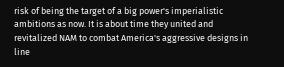risk of being the target of a big power's imperialistic ambitions as now. It is about time they united and revitalized NAM to combat America's aggressive designs in line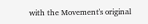with the Movement's original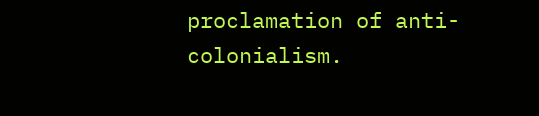proclamation of anti-colonialism.